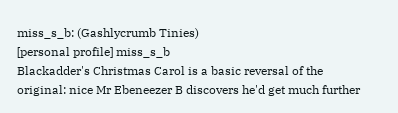miss_s_b: (Gashlycrumb Tinies)
[personal profile] miss_s_b
Blackadder's Christmas Carol is a basic reversal of the original: nice Mr Ebeneezer B discovers he'd get much further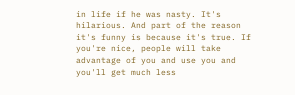in life if he was nasty. It's hilarious. And part of the reason it's funny is because it's true. If you're nice, people will take advantage of you and use you and you'll get much less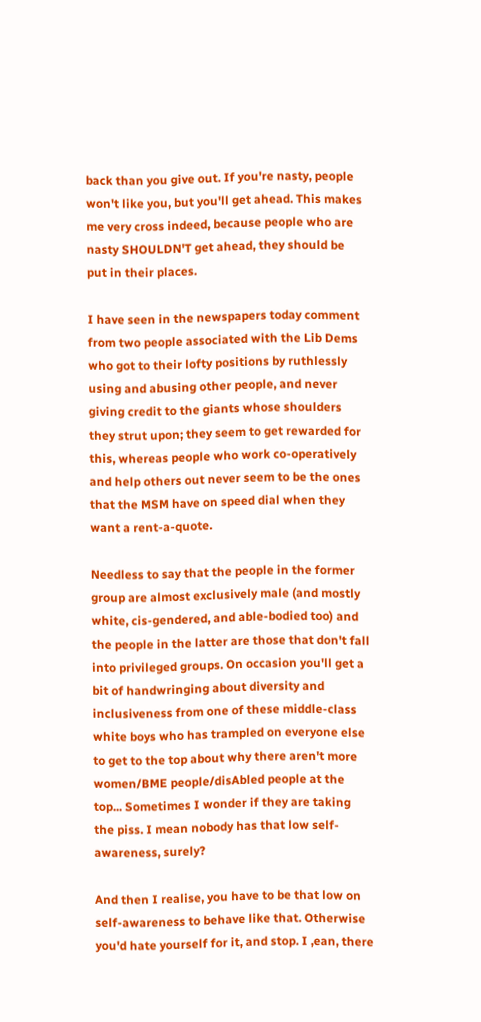back than you give out. If you're nasty, people won't like you, but you'll get ahead. This makes me very cross indeed, because people who are nasty SHOULDN'T get ahead, they should be put in their places.

I have seen in the newspapers today comment from two people associated with the Lib Dems who got to their lofty positions by ruthlessly using and abusing other people, and never giving credit to the giants whose shoulders they strut upon; they seem to get rewarded for this, whereas people who work co-operatively and help others out never seem to be the ones that the MSM have on speed dial when they want a rent-a-quote.

Needless to say that the people in the former group are almost exclusively male (and mostly white, cis-gendered, and able-bodied too) and the people in the latter are those that don't fall into privileged groups. On occasion you'll get a bit of handwringing about diversity and inclusiveness from one of these middle-class white boys who has trampled on everyone else to get to the top about why there aren't more women/BME people/disAbled people at the top... Sometimes I wonder if they are taking the piss. I mean nobody has that low self-awareness, surely?

And then I realise, you have to be that low on self-awareness to behave like that. Otherwise you'd hate yourself for it, and stop. I ,ean, there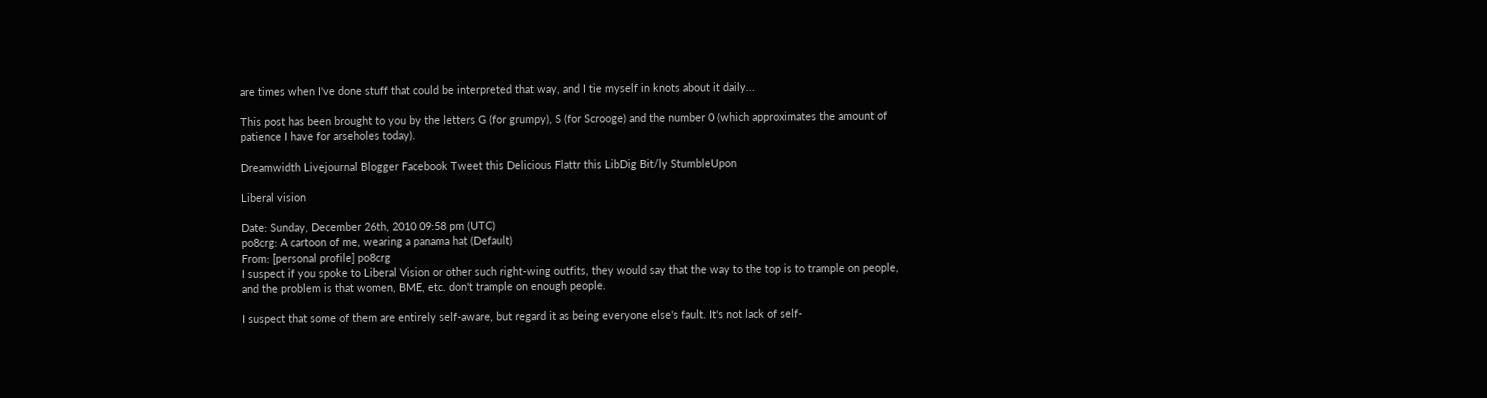are times when I've done stuff that could be interpreted that way, and I tie myself in knots about it daily...

This post has been brought to you by the letters G (for grumpy), S (for Scrooge) and the number 0 (which approximates the amount of patience I have for arseholes today).

Dreamwidth Livejournal Blogger Facebook Tweet this Delicious Flattr this LibDig Bit/ly StumbleUpon

Liberal vision

Date: Sunday, December 26th, 2010 09:58 pm (UTC)
po8crg: A cartoon of me, wearing a panama hat (Default)
From: [personal profile] po8crg
I suspect if you spoke to Liberal Vision or other such right-wing outfits, they would say that the way to the top is to trample on people, and the problem is that women, BME, etc. don't trample on enough people.

I suspect that some of them are entirely self-aware, but regard it as being everyone else's fault. It's not lack of self-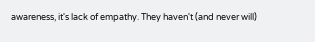awareness, it's lack of empathy. They haven't (and never will)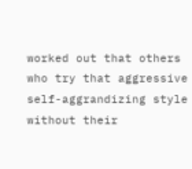worked out that others who try that aggressive self-aggrandizing style without their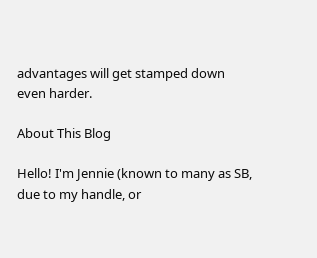advantages will get stamped down even harder.

About This Blog

Hello! I'm Jennie (known to many as SB, due to my handle, or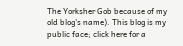The Yorksher Gob because of my old blog's name). This blog is my public face; click here for a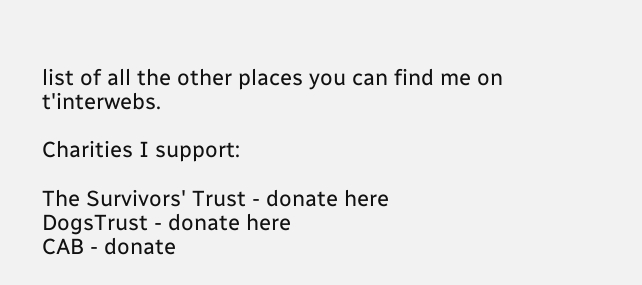list of all the other places you can find me on t'interwebs.

Charities I support:

The Survivors' Trust - donate here
DogsTrust - donate here
CAB - donate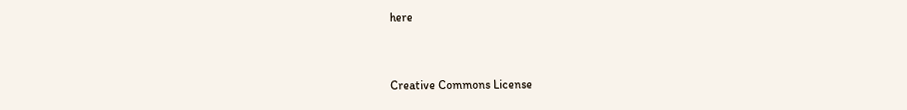here


Creative Commons License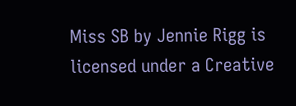Miss SB by Jennie Rigg is licensed under a Creative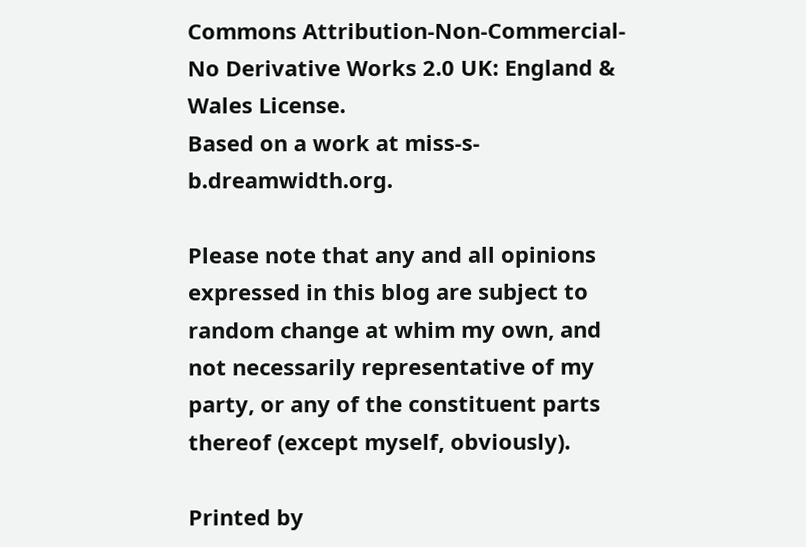Commons Attribution-Non-Commercial-No Derivative Works 2.0 UK: England & Wales License.
Based on a work at miss-s-b.dreamwidth.org.

Please note that any and all opinions expressed in this blog are subject to random change at whim my own, and not necessarily representative of my party, or any of the constituent parts thereof (except myself, obviously).

Printed by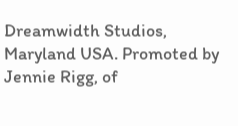Dreamwidth Studios, Maryland USA. Promoted by Jennie Rigg, of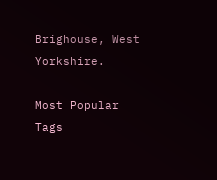Brighouse, West Yorkshire.

Most Popular Tags